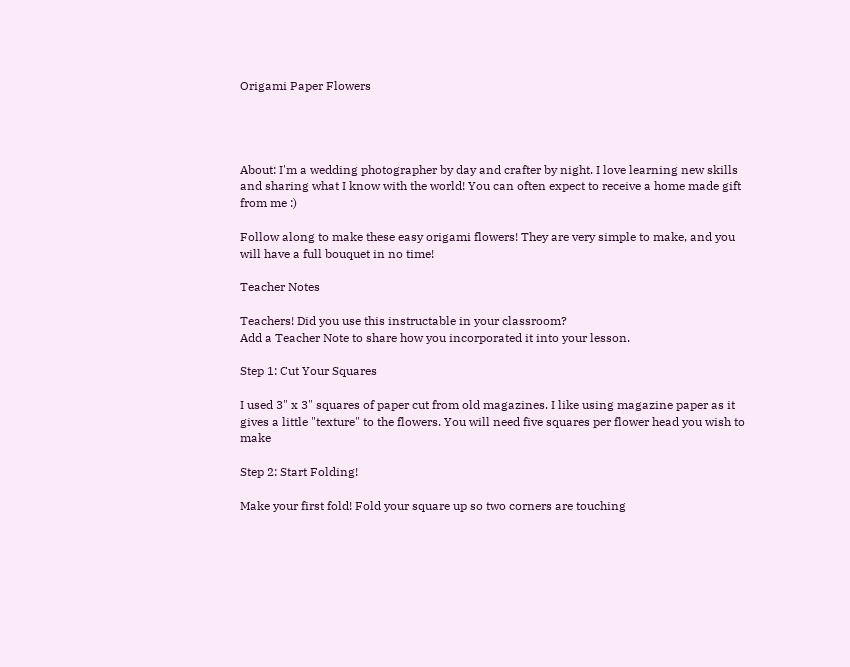Origami Paper Flowers




About: I'm a wedding photographer by day and crafter by night. I love learning new skills and sharing what I know with the world! You can often expect to receive a home made gift from me :)

Follow along to make these easy origami flowers! They are very simple to make, and you will have a full bouquet in no time!

Teacher Notes

Teachers! Did you use this instructable in your classroom?
Add a Teacher Note to share how you incorporated it into your lesson.

Step 1: Cut Your Squares

I used 3" x 3" squares of paper cut from old magazines. I like using magazine paper as it gives a little "texture" to the flowers. You will need five squares per flower head you wish to make

Step 2: Start Folding!

Make your first fold! Fold your square up so two corners are touching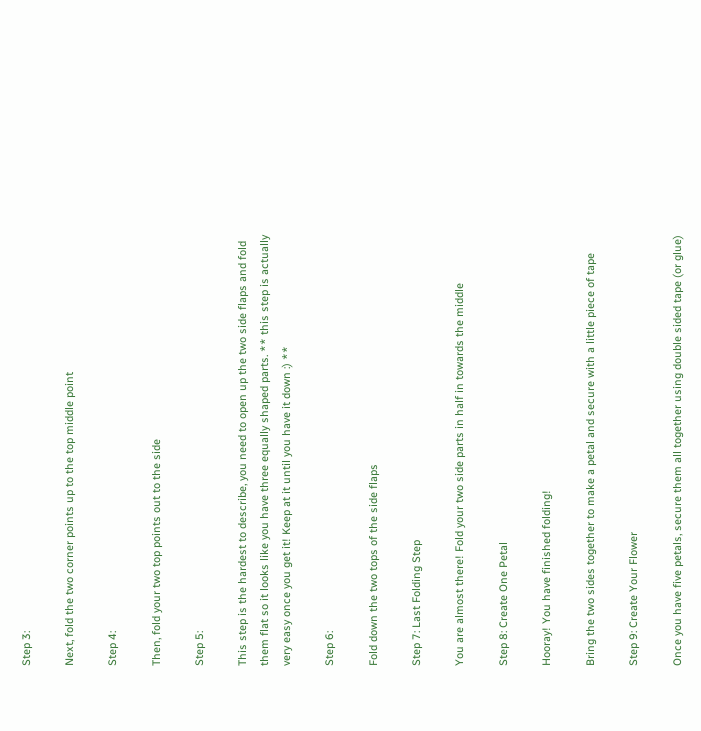Step 3:

Next, fold the two corner points up to the top middle point

Step 4:

Then, fold your two top points out to the side

Step 5:

This step is the hardest to describe, you need to open up the two side flaps and fold them flat so it looks like you have three equally shaped parts. ** this step is actually very easy once you get it! Keep at it until you have it down :) **

Step 6:

Fold down the two tops of the side flaps

Step 7: Last Folding Step

You are almost there! Fold your two side parts in half in towards the middle

Step 8: Create One Petal

Hooray! You have finished folding!

Bring the two sides together to make a petal and secure with a little piece of tape

Step 9: Create Your Flower

Once you have five petals, secure them all together using double sided tape (or glue)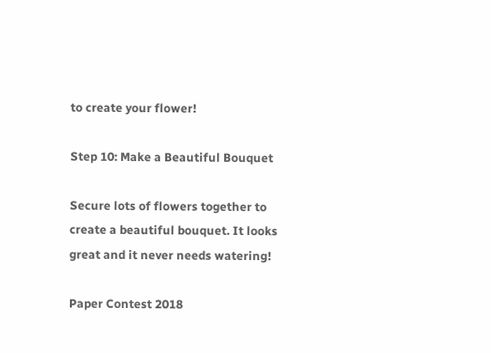to create your flower!

Step 10: Make a Beautiful Bouquet

Secure lots of flowers together to create a beautiful bouquet. It looks great and it never needs watering!

Paper Contest 2018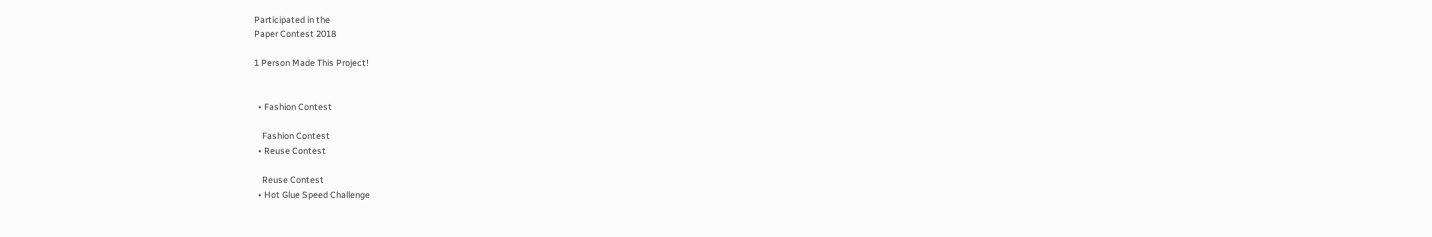Participated in the
Paper Contest 2018

1 Person Made This Project!


  • Fashion Contest

    Fashion Contest
  • Reuse Contest

    Reuse Contest
  • Hot Glue Speed Challenge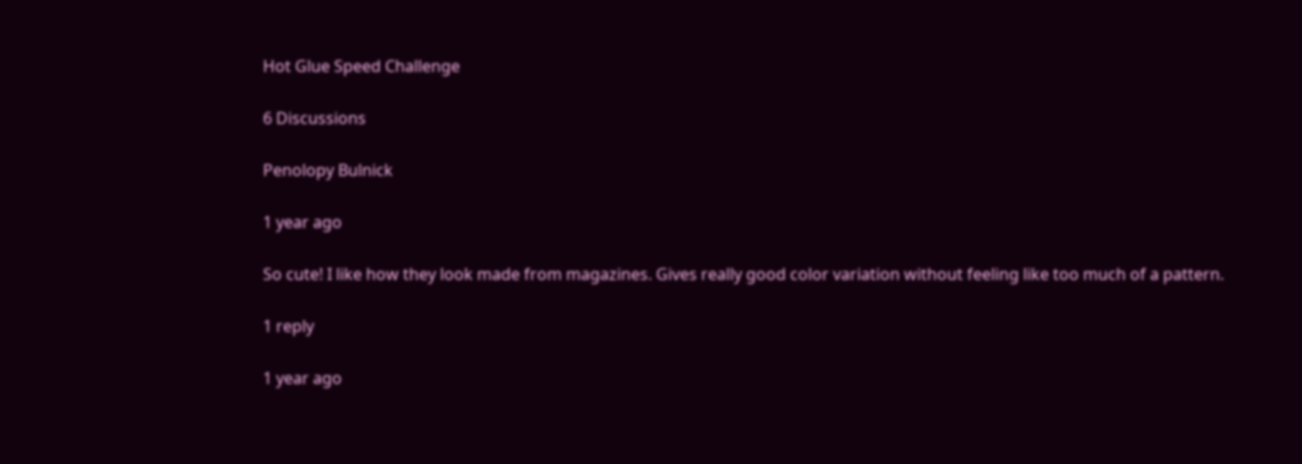Hot Glue Speed Challenge

6 Discussions

Penolopy Bulnick

1 year ago

So cute! I like how they look made from magazines. Gives really good color variation without feeling like too much of a pattern.

1 reply

1 year ago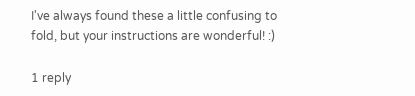I've always found these a little confusing to fold, but your instructions are wonderful! :)

1 reply